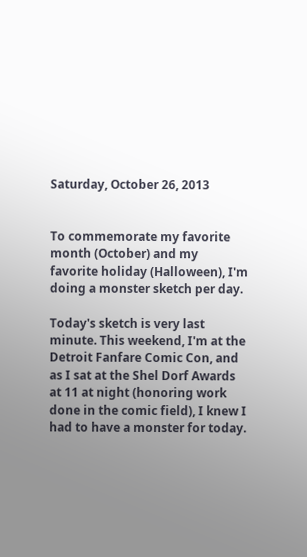Saturday, October 26, 2013


To commemorate my favorite month (October) and my favorite holiday (Halloween), I'm doing a monster sketch per day.

Today's sketch is very last minute. This weekend, I'm at the Detroit Fanfare Comic Con, and as I sat at the Shel Dorf Awards at 11 at night (honoring work done in the comic field), I knew I had to have a monster for today.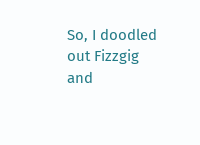So, I doodled out Fizzgig and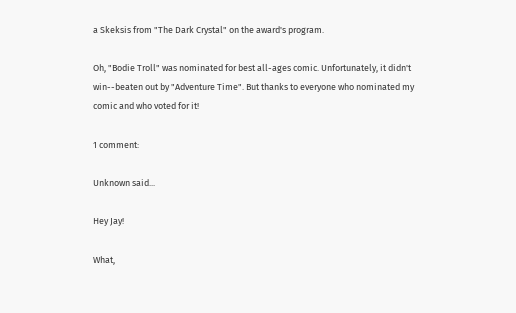a Skeksis from "The Dark Crystal" on the award's program.

Oh, "Bodie Troll" was nominated for best all-ages comic. Unfortunately, it didn't win--beaten out by "Adventure Time". But thanks to everyone who nominated my comic and who voted for it!

1 comment:

Unknown said...

Hey Jay!

What,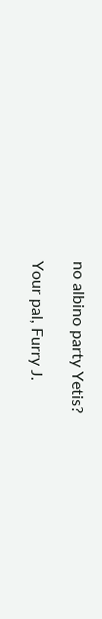no albino party Yetis?

Your pal, Furry J.